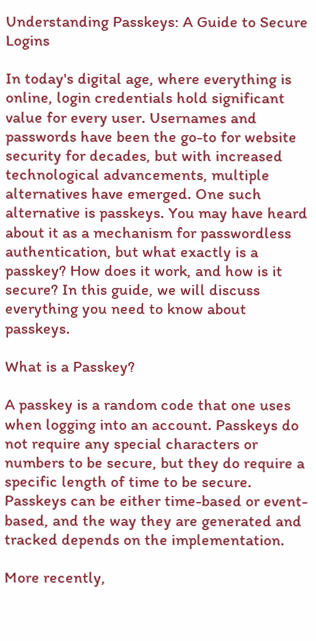Understanding Passkeys: A Guide to Secure Logins

In today's digital age, where everything is online, login credentials hold significant value for every user. Usernames and passwords have been the go-to for website security for decades, but with increased technological advancements, multiple alternatives have emerged. One such alternative is passkeys. You may have heard about it as a mechanism for passwordless authentication, but what exactly is a passkey? How does it work, and how is it secure? In this guide, we will discuss everything you need to know about passkeys.

What is a Passkey?

A passkey is a random code that one uses when logging into an account. Passkeys do not require any special characters or numbers to be secure, but they do require a specific length of time to be secure. Passkeys can be either time-based or event-based, and the way they are generated and tracked depends on the implementation.

More recently,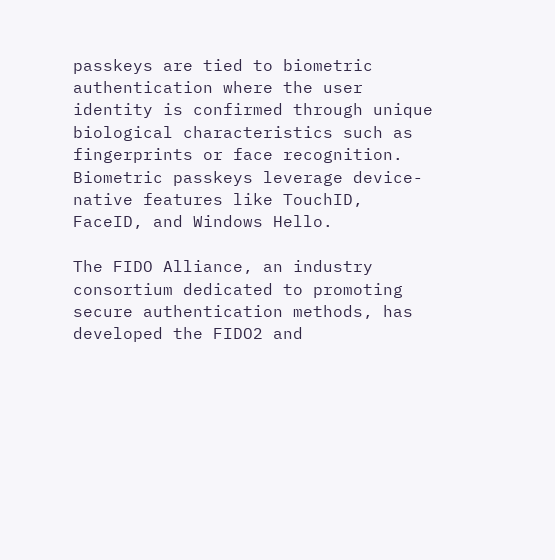passkeys are tied to biometric authentication where the user identity is confirmed through unique biological characteristics such as fingerprints or face recognition. Biometric passkeys leverage device-native features like TouchID, FaceID, and Windows Hello.

The FIDO Alliance, an industry consortium dedicated to promoting secure authentication methods, has developed the FIDO2 and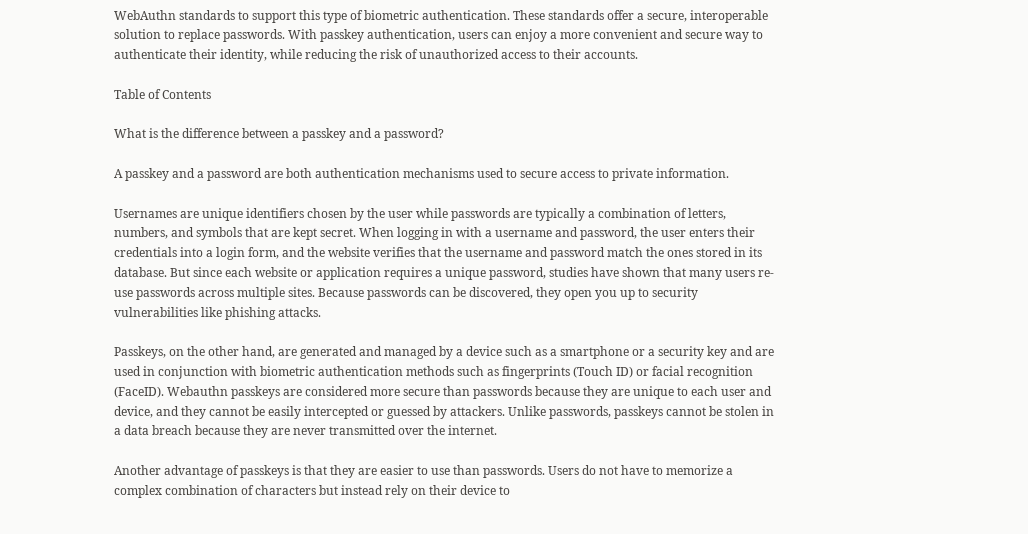WebAuthn standards to support this type of biometric authentication. These standards offer a secure, interoperable solution to replace passwords. With passkey authentication, users can enjoy a more convenient and secure way to authenticate their identity, while reducing the risk of unauthorized access to their accounts.

Table of Contents

What is the difference between a passkey and a password?

A passkey and a password are both authentication mechanisms used to secure access to private information.

Usernames are unique identifiers chosen by the user while passwords are typically a combination of letters, numbers, and symbols that are kept secret. When logging in with a username and password, the user enters their credentials into a login form, and the website verifies that the username and password match the ones stored in its database. But since each website or application requires a unique password, studies have shown that many users re-use passwords across multiple sites. Because passwords can be discovered, they open you up to security vulnerabilities like phishing attacks.

Passkeys, on the other hand, are generated and managed by a device such as a smartphone or a security key and are used in conjunction with biometric authentication methods such as fingerprints (Touch ID) or facial recognition (FaceID). Webauthn passkeys are considered more secure than passwords because they are unique to each user and device, and they cannot be easily intercepted or guessed by attackers. Unlike passwords, passkeys cannot be stolen in a data breach because they are never transmitted over the internet.

Another advantage of passkeys is that they are easier to use than passwords. Users do not have to memorize a complex combination of characters but instead rely on their device to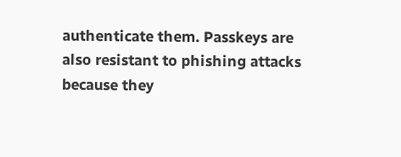authenticate them. Passkeys are also resistant to phishing attacks because they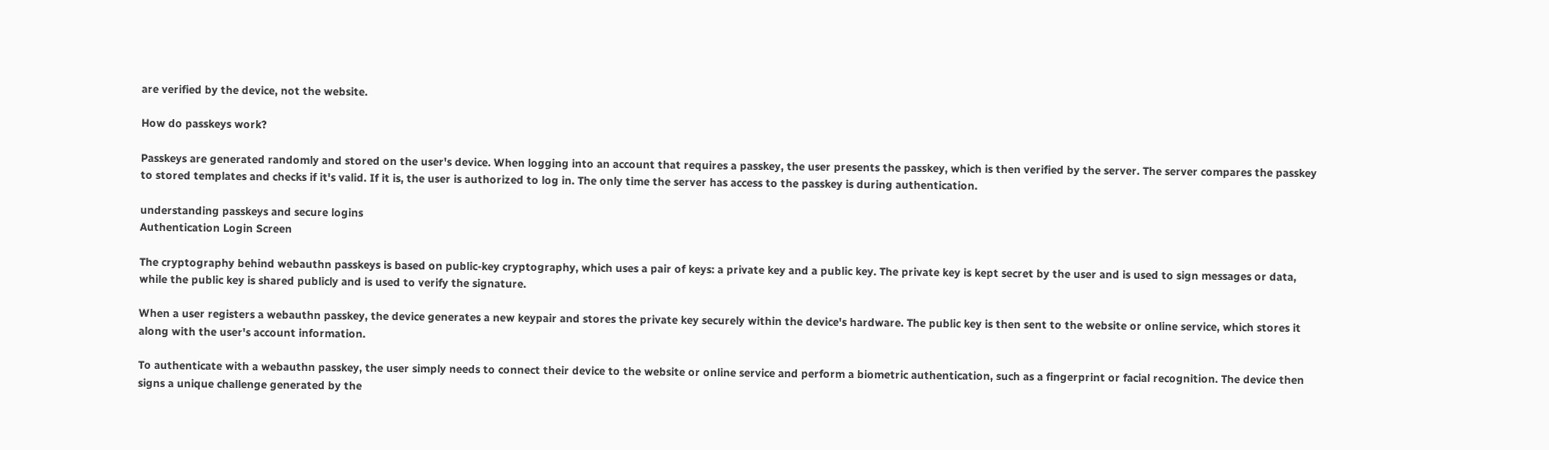are verified by the device, not the website.

How do passkeys work?

Passkeys are generated randomly and stored on the user's device. When logging into an account that requires a passkey, the user presents the passkey, which is then verified by the server. The server compares the passkey to stored templates and checks if it's valid. If it is, the user is authorized to log in. The only time the server has access to the passkey is during authentication.

understanding passkeys and secure logins
Authentication Login Screen

The cryptography behind webauthn passkeys is based on public-key cryptography, which uses a pair of keys: a private key and a public key. The private key is kept secret by the user and is used to sign messages or data, while the public key is shared publicly and is used to verify the signature.

When a user registers a webauthn passkey, the device generates a new keypair and stores the private key securely within the device's hardware. The public key is then sent to the website or online service, which stores it along with the user's account information.

To authenticate with a webauthn passkey, the user simply needs to connect their device to the website or online service and perform a biometric authentication, such as a fingerprint or facial recognition. The device then signs a unique challenge generated by the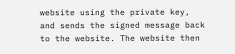website using the private key, and sends the signed message back to the website. The website then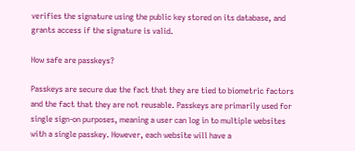verifies the signature using the public key stored on its database, and grants access if the signature is valid.

How safe are passkeys?

Passkeys are secure due the fact that they are tied to biometric factors and the fact that they are not reusable. Passkeys are primarily used for single sign-on purposes, meaning a user can log in to multiple websites with a single passkey. However, each website will have a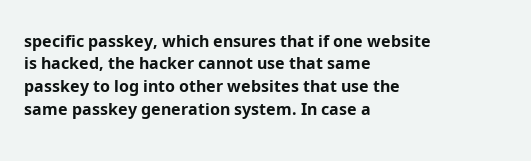specific passkey, which ensures that if one website is hacked, the hacker cannot use that same passkey to log into other websites that use the same passkey generation system. In case a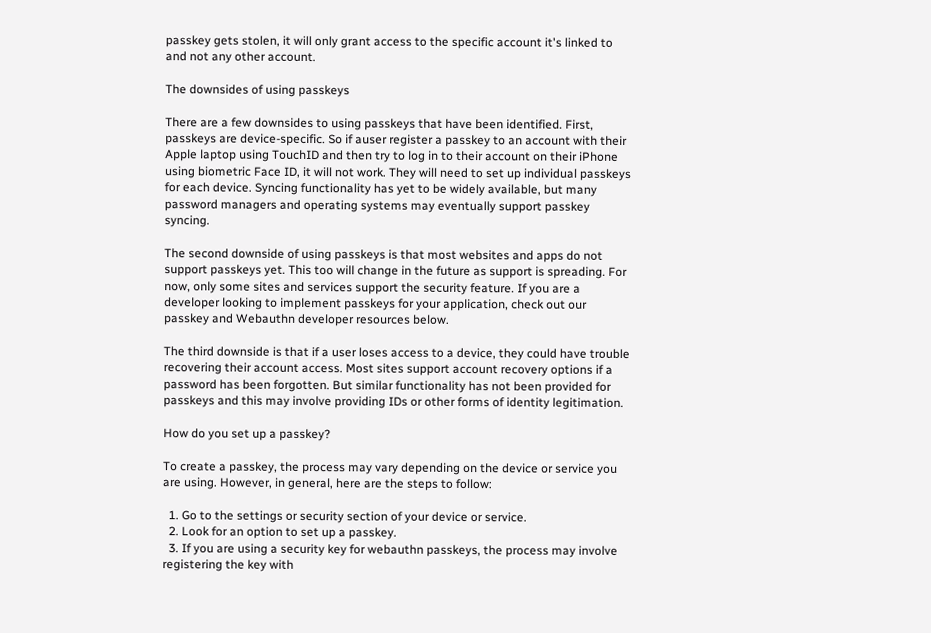passkey gets stolen, it will only grant access to the specific account it's linked to and not any other account.

The downsides of using passkeys

There are a few downsides to using passkeys that have been identified. First, passkeys are device-specific. So if auser register a passkey to an account with their Apple laptop using TouchID and then try to log in to their account on their iPhone using biometric Face ID, it will not work. They will need to set up individual passkeys for each device. Syncing functionality has yet to be widely available, but many password managers and operating systems may eventually support passkey syncing.

The second downside of using passkeys is that most websites and apps do not support passkeys yet. This too will change in the future as support is spreading. For now, only some sites and services support the security feature. If you are a developer looking to implement passkeys for your application, check out our passkey and Webauthn developer resources below.

The third downside is that if a user loses access to a device, they could have trouble recovering their account access. Most sites support account recovery options if a password has been forgotten. But similar functionality has not been provided for passkeys and this may involve providing IDs or other forms of identity legitimation.

How do you set up a passkey?

To create a passkey, the process may vary depending on the device or service you are using. However, in general, here are the steps to follow:

  1. Go to the settings or security section of your device or service.
  2. Look for an option to set up a passkey.
  3. If you are using a security key for webauthn passkeys, the process may involve registering the key with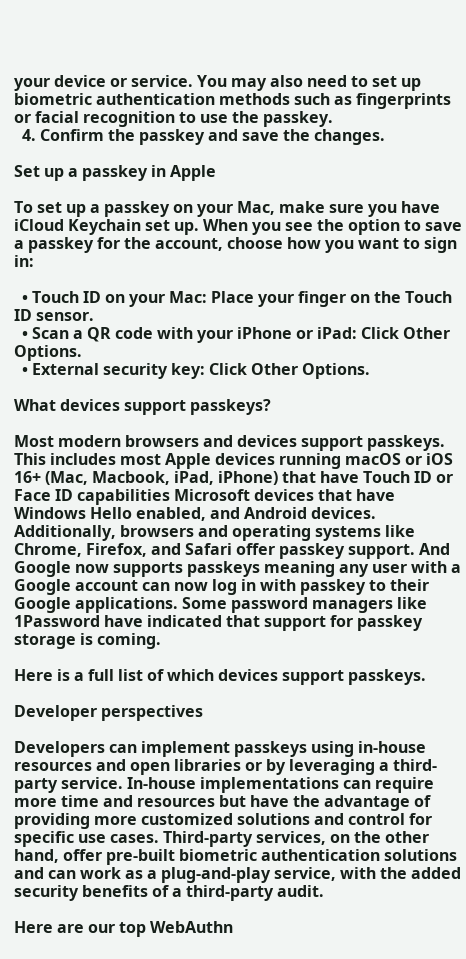your device or service. You may also need to set up biometric authentication methods such as fingerprints or facial recognition to use the passkey.
  4. Confirm the passkey and save the changes.

Set up a passkey in Apple

To set up a passkey on your Mac, make sure you have iCloud Keychain set up. When you see the option to save a passkey for the account, choose how you want to sign in:

  • Touch ID on your Mac: Place your finger on the Touch ID sensor.
  • Scan a QR code with your iPhone or iPad: Click Other Options.
  • External security key: Click Other Options.

What devices support passkeys?

Most modern browsers and devices support passkeys. This includes most Apple devices running macOS or iOS 16+ (Mac, Macbook, iPad, iPhone) that have Touch ID or Face ID capabilities Microsoft devices that have Windows Hello enabled, and Android devices. Additionally, browsers and operating systems like Chrome, Firefox, and Safari offer passkey support. And Google now supports passkeys meaning any user with a Google account can now log in with passkey to their Google applications. Some password managers like 1Password have indicated that support for passkey storage is coming.

Here is a full list of which devices support passkeys.

Developer perspectives

Developers can implement passkeys using in-house resources and open libraries or by leveraging a third-party service. In-house implementations can require more time and resources but have the advantage of providing more customized solutions and control for specific use cases. Third-party services, on the other hand, offer pre-built biometric authentication solutions and can work as a plug-and-play service, with the added security benefits of a third-party audit.

Here are our top WebAuthn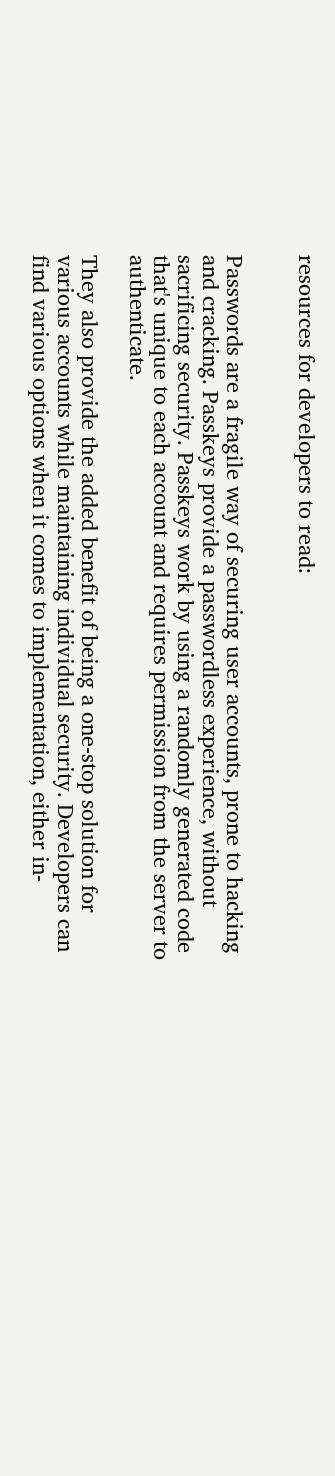resources for developers to read:


Passwords are a fragile way of securing user accounts, prone to hacking and cracking. Passkeys provide a passwordless experience, without sacrificing security. Passkeys work by using a randomly generated code that's unique to each account and requires permission from the server to authenticate.

They also provide the added benefit of being a one-stop solution for various accounts while maintaining individual security. Developers can find various options when it comes to implementation, either in-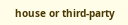house or third-party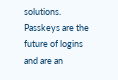solutions. Passkeys are the future of logins and are an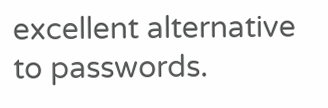excellent alternative to passwords.